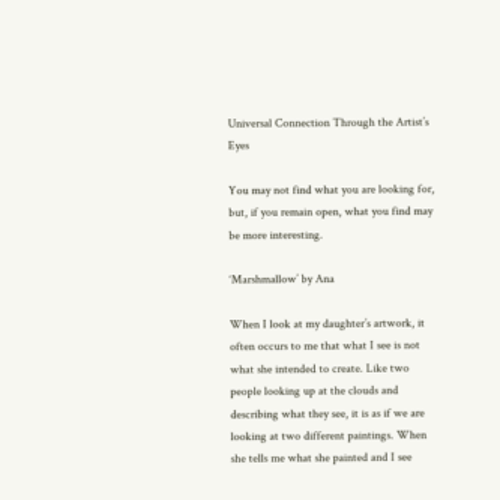Universal Connection Through the Artist’s Eyes

You may not find what you are looking for, but, if you remain open, what you find may be more interesting.

‘Marshmallow’ by Ana

When I look at my daughter’s artwork, it often occurs to me that what I see is not what she intended to create. Like two people looking up at the clouds and describing what they see, it is as if we are looking at two different paintings. When she tells me what she painted and I see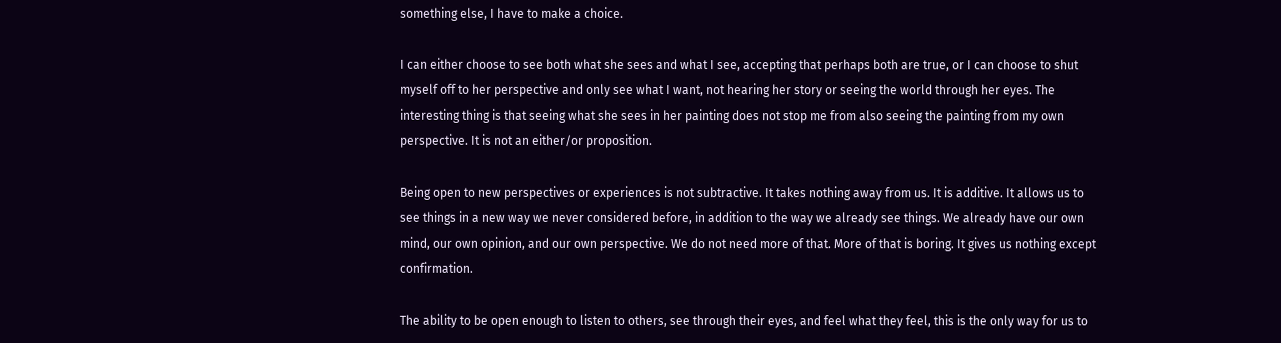something else, I have to make a choice.

I can either choose to see both what she sees and what I see, accepting that perhaps both are true, or I can choose to shut myself off to her perspective and only see what I want, not hearing her story or seeing the world through her eyes. The interesting thing is that seeing what she sees in her painting does not stop me from also seeing the painting from my own perspective. It is not an either/or proposition.

Being open to new perspectives or experiences is not subtractive. It takes nothing away from us. It is additive. It allows us to see things in a new way we never considered before, in addition to the way we already see things. We already have our own mind, our own opinion, and our own perspective. We do not need more of that. More of that is boring. It gives us nothing except confirmation.

The ability to be open enough to listen to others, see through their eyes, and feel what they feel, this is the only way for us to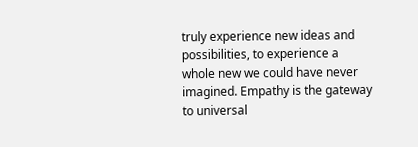truly experience new ideas and possibilities, to experience a whole new we could have never imagined. Empathy is the gateway to universal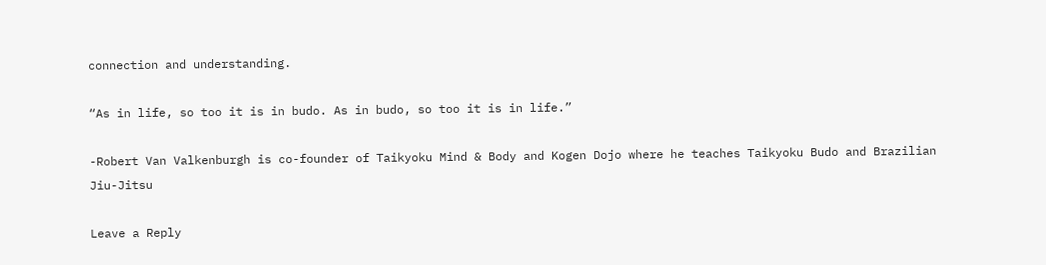connection and understanding.

“As in life, so too it is in budo. As in budo, so too it is in life.”

-Robert Van Valkenburgh is co-founder of Taikyoku Mind & Body and Kogen Dojo where he teaches Taikyoku Budo and Brazilian Jiu-Jitsu

Leave a Reply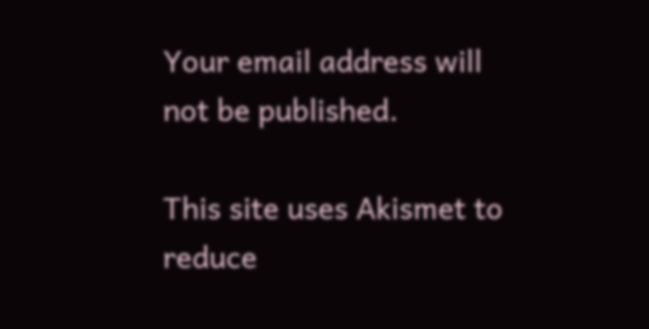Your email address will not be published.

This site uses Akismet to reduce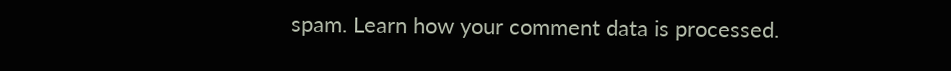spam. Learn how your comment data is processed.